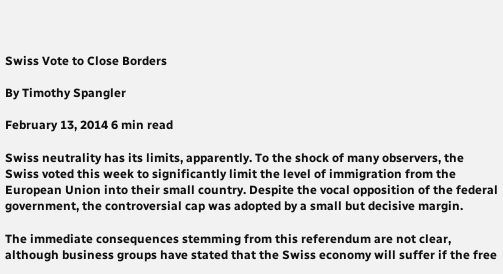Swiss Vote to Close Borders

By Timothy Spangler

February 13, 2014 6 min read

Swiss neutrality has its limits, apparently. To the shock of many observers, the Swiss voted this week to significantly limit the level of immigration from the European Union into their small country. Despite the vocal opposition of the federal government, the controversial cap was adopted by a small but decisive margin.

The immediate consequences stemming from this referendum are not clear, although business groups have stated that the Swiss economy will suffer if the free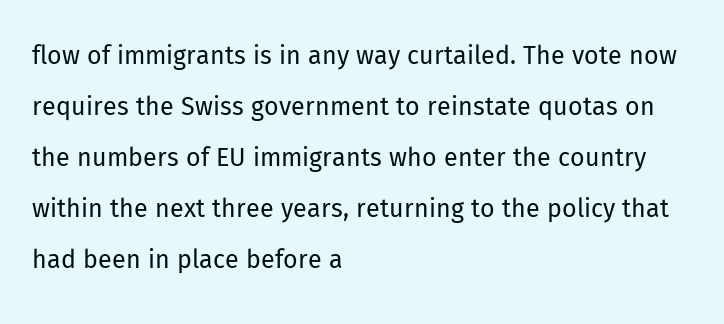flow of immigrants is in any way curtailed. The vote now requires the Swiss government to reinstate quotas on the numbers of EU immigrants who enter the country within the next three years, returning to the policy that had been in place before a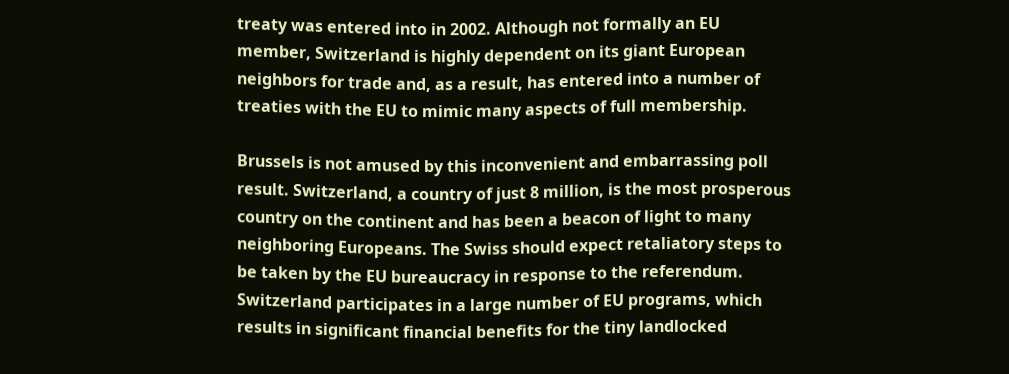treaty was entered into in 2002. Although not formally an EU member, Switzerland is highly dependent on its giant European neighbors for trade and, as a result, has entered into a number of treaties with the EU to mimic many aspects of full membership.

Brussels is not amused by this inconvenient and embarrassing poll result. Switzerland, a country of just 8 million, is the most prosperous country on the continent and has been a beacon of light to many neighboring Europeans. The Swiss should expect retaliatory steps to be taken by the EU bureaucracy in response to the referendum. Switzerland participates in a large number of EU programs, which results in significant financial benefits for the tiny landlocked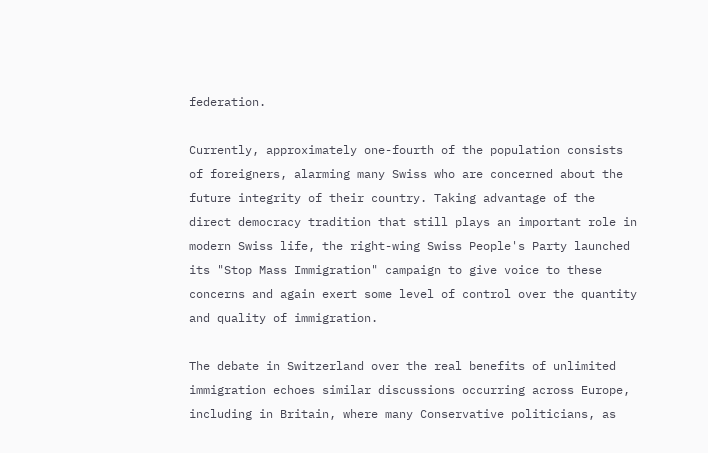federation.

Currently, approximately one-fourth of the population consists of foreigners, alarming many Swiss who are concerned about the future integrity of their country. Taking advantage of the direct democracy tradition that still plays an important role in modern Swiss life, the right-wing Swiss People's Party launched its "Stop Mass Immigration" campaign to give voice to these concerns and again exert some level of control over the quantity and quality of immigration.

The debate in Switzerland over the real benefits of unlimited immigration echoes similar discussions occurring across Europe, including in Britain, where many Conservative politicians, as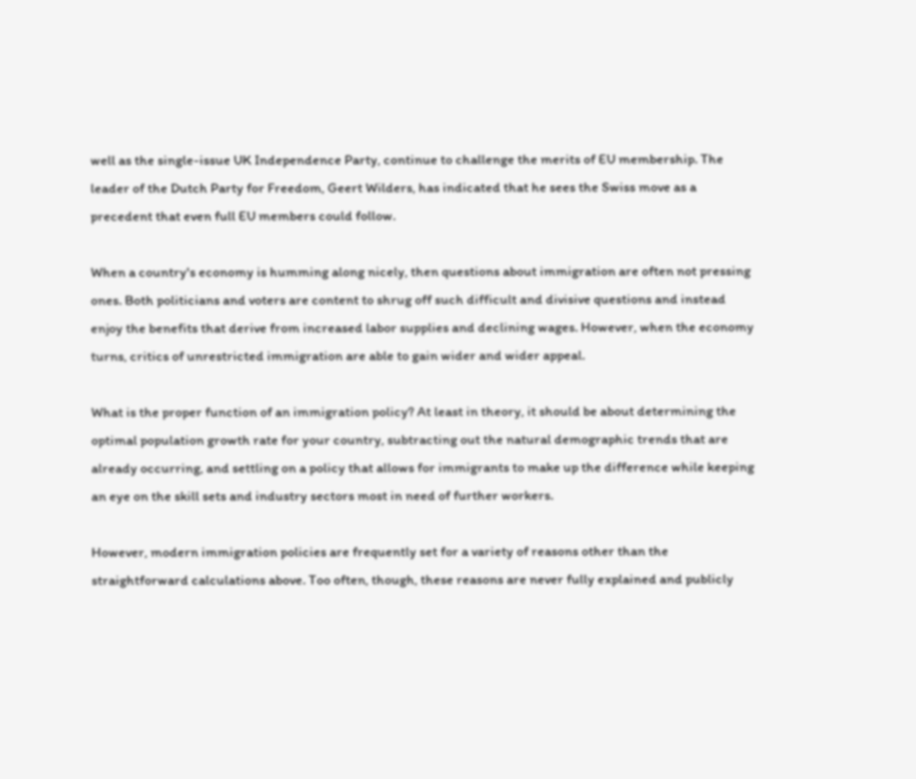well as the single-issue UK Independence Party, continue to challenge the merits of EU membership. The leader of the Dutch Party for Freedom, Geert Wilders, has indicated that he sees the Swiss move as a precedent that even full EU members could follow.

When a country's economy is humming along nicely, then questions about immigration are often not pressing ones. Both politicians and voters are content to shrug off such difficult and divisive questions and instead enjoy the benefits that derive from increased labor supplies and declining wages. However, when the economy turns, critics of unrestricted immigration are able to gain wider and wider appeal.

What is the proper function of an immigration policy? At least in theory, it should be about determining the optimal population growth rate for your country, subtracting out the natural demographic trends that are already occurring, and settling on a policy that allows for immigrants to make up the difference while keeping an eye on the skill sets and industry sectors most in need of further workers.

However, modern immigration policies are frequently set for a variety of reasons other than the straightforward calculations above. Too often, though, these reasons are never fully explained and publicly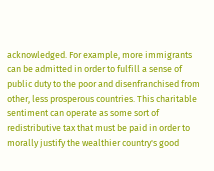acknowledged. For example, more immigrants can be admitted in order to fulfill a sense of public duty to the poor and disenfranchised from other, less prosperous countries. This charitable sentiment can operate as some sort of redistributive tax that must be paid in order to morally justify the wealthier country's good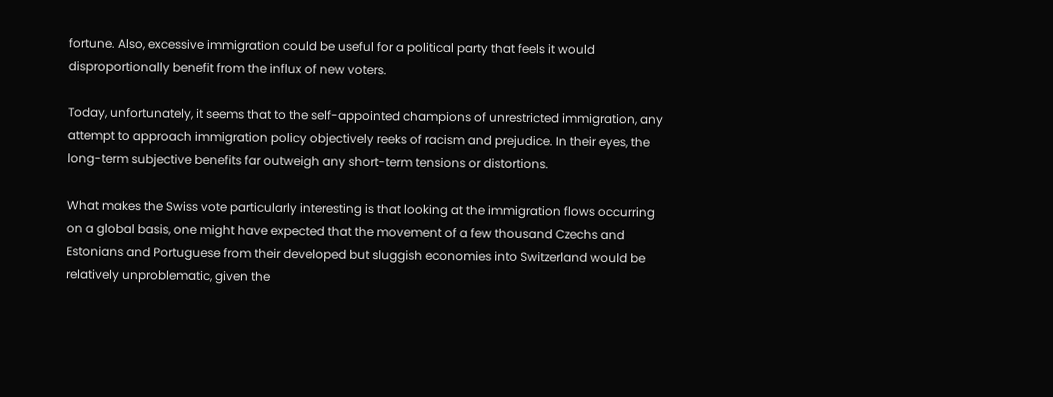fortune. Also, excessive immigration could be useful for a political party that feels it would disproportionally benefit from the influx of new voters.

Today, unfortunately, it seems that to the self-appointed champions of unrestricted immigration, any attempt to approach immigration policy objectively reeks of racism and prejudice. In their eyes, the long-term subjective benefits far outweigh any short-term tensions or distortions.

What makes the Swiss vote particularly interesting is that looking at the immigration flows occurring on a global basis, one might have expected that the movement of a few thousand Czechs and Estonians and Portuguese from their developed but sluggish economies into Switzerland would be relatively unproblematic, given the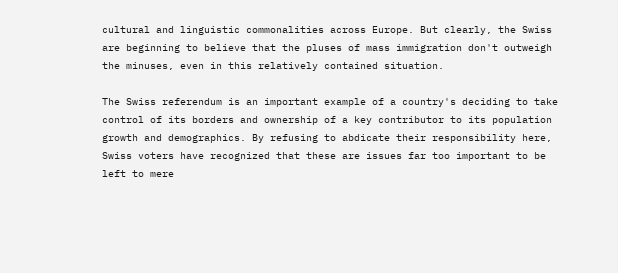cultural and linguistic commonalities across Europe. But clearly, the Swiss are beginning to believe that the pluses of mass immigration don't outweigh the minuses, even in this relatively contained situation.

The Swiss referendum is an important example of a country's deciding to take control of its borders and ownership of a key contributor to its population growth and demographics. By refusing to abdicate their responsibility here, Swiss voters have recognized that these are issues far too important to be left to mere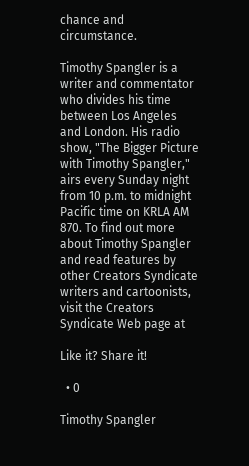chance and circumstance.

Timothy Spangler is a writer and commentator who divides his time between Los Angeles and London. His radio show, "The Bigger Picture with Timothy Spangler," airs every Sunday night from 10 p.m. to midnight Pacific time on KRLA AM 870. To find out more about Timothy Spangler and read features by other Creators Syndicate writers and cartoonists, visit the Creators Syndicate Web page at

Like it? Share it!

  • 0

Timothy Spangler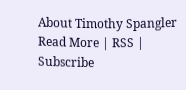About Timothy Spangler
Read More | RSS | Subscribe